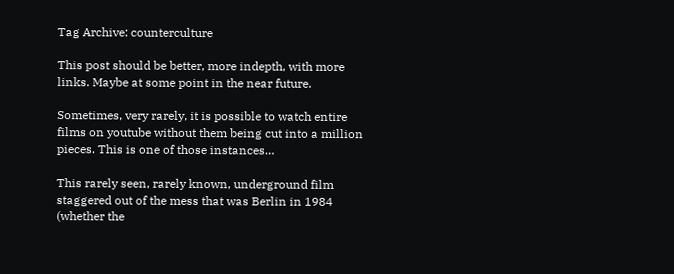Tag Archive: counterculture

This post should be better, more indepth, with more links. Maybe at some point in the near future.

Sometimes, very rarely, it is possible to watch entire films on youtube without them being cut into a million pieces. This is one of those instances…

This rarely seen, rarely known, underground film staggered out of the mess that was Berlin in 1984 (whether the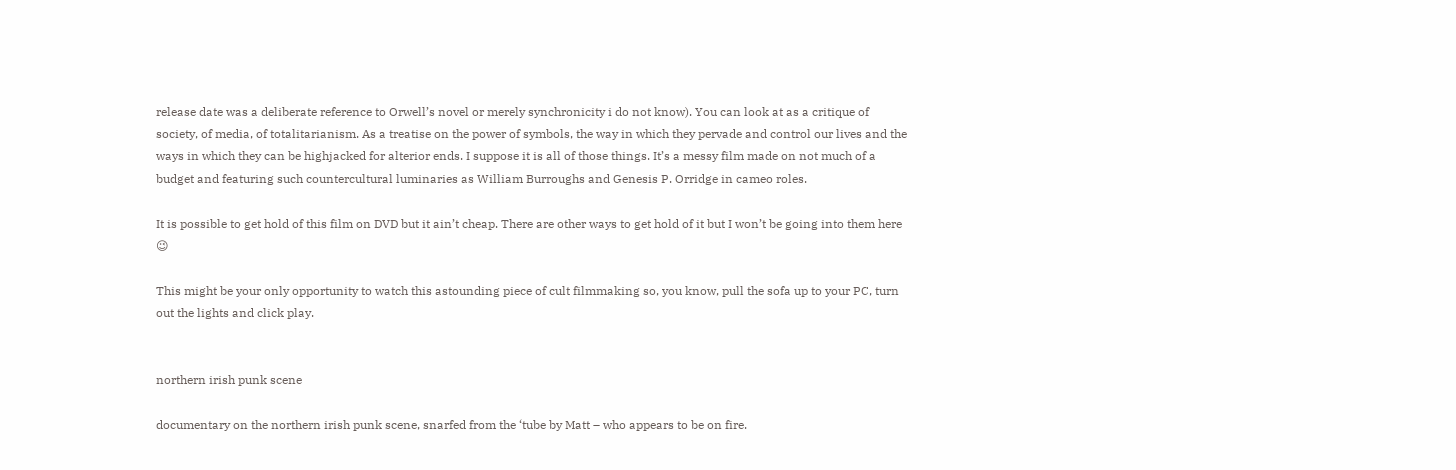release date was a deliberate reference to Orwell’s novel or merely synchronicity i do not know). You can look at as a critique of society, of media, of totalitarianism. As a treatise on the power of symbols, the way in which they pervade and control our lives and the ways in which they can be highjacked for alterior ends. I suppose it is all of those things. It’s a messy film made on not much of a budget and featuring such countercultural luminaries as William Burroughs and Genesis P. Orridge in cameo roles.

It is possible to get hold of this film on DVD but it ain’t cheap. There are other ways to get hold of it but I won’t be going into them here 😉

This might be your only opportunity to watch this astounding piece of cult filmmaking so, you know, pull the sofa up to your PC, turn out the lights and click play.


northern irish punk scene

documentary on the northern irish punk scene, snarfed from the ‘tube by Matt – who appears to be on fire.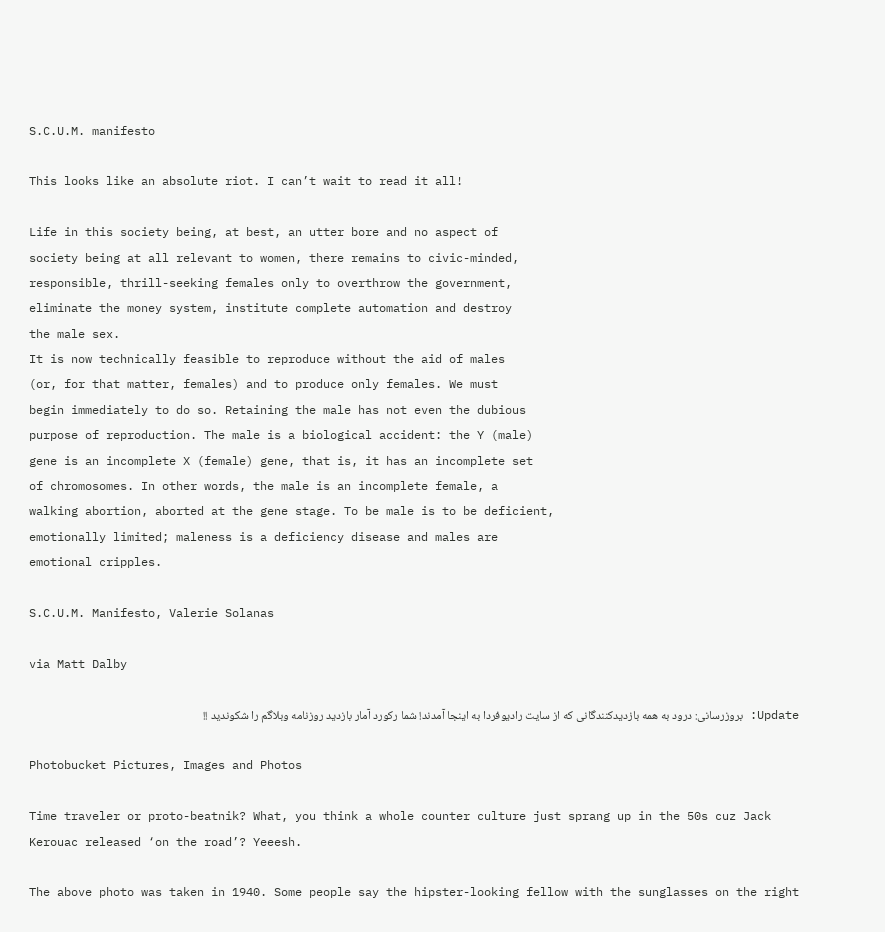S.C.U.M. manifesto

This looks like an absolute riot. I can’t wait to read it all!

Life in this society being, at best, an utter bore and no aspect of
society being at all relevant to women, there remains to civic-minded,
responsible, thrill-seeking females only to overthrow the government,
eliminate the money system, institute complete automation and destroy
the male sex.
It is now technically feasible to reproduce without the aid of males
(or, for that matter, females) and to produce only females. We must
begin immediately to do so. Retaining the male has not even the dubious
purpose of reproduction. The male is a biological accident: the Y (male)
gene is an incomplete X (female) gene, that is, it has an incomplete set
of chromosomes. In other words, the male is an incomplete female, a
walking abortion, aborted at the gene stage. To be male is to be deficient,
emotionally limited; maleness is a deficiency disease and males are
emotional cripples.

S.C.U.M. Manifesto, Valerie Solanas

via Matt Dalby

Update: بروزرسانی: درود به همه بازدیدکنندگانی که از سایت رادیوفردا به اینجا آمدند! شما رکورد آمار بازدید روزنامه وبلاگم را شکوندید !!

Photobucket Pictures, Images and Photos

Time traveler or proto-beatnik? What, you think a whole counter culture just sprang up in the 50s cuz Jack Kerouac released ‘on the road’? Yeeesh.

The above photo was taken in 1940. Some people say the hipster-looking fellow with the sunglasses on the right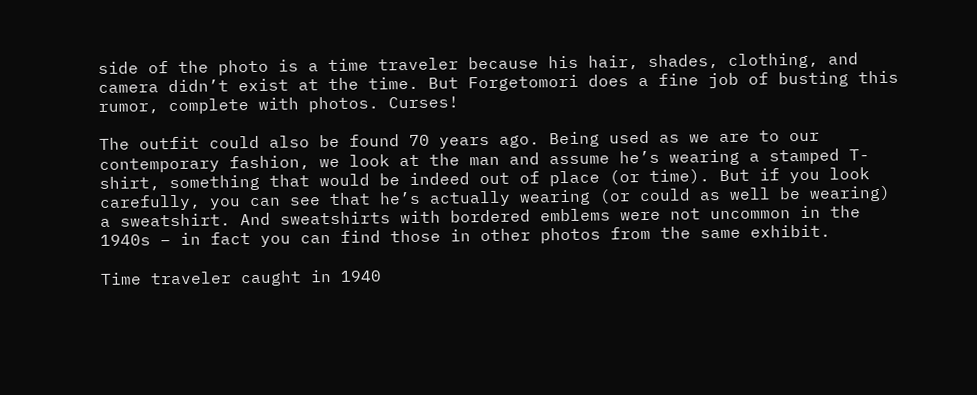side of the photo is a time traveler because his hair, shades, clothing, and camera didn’t exist at the time. But Forgetomori does a fine job of busting this rumor, complete with photos. Curses!

The outfit could also be found 70 years ago. Being used as we are to our contemporary fashion, we look at the man and assume he’s wearing a stamped T-shirt, something that would be indeed out of place (or time). But if you look carefully, you can see that he’s actually wearing (or could as well be wearing) a sweatshirt. And sweatshirts with bordered emblems were not uncommon in the 1940s – in fact you can find those in other photos from the same exhibit.

Time traveler caught in 1940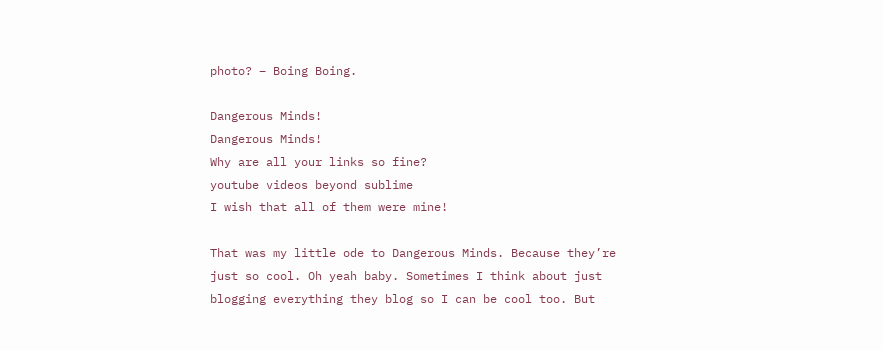photo? – Boing Boing.

Dangerous Minds!
Dangerous Minds!
Why are all your links so fine?
youtube videos beyond sublime
I wish that all of them were mine!

That was my little ode to Dangerous Minds. Because they’re just so cool. Oh yeah baby. Sometimes I think about just blogging everything they blog so I can be cool too. But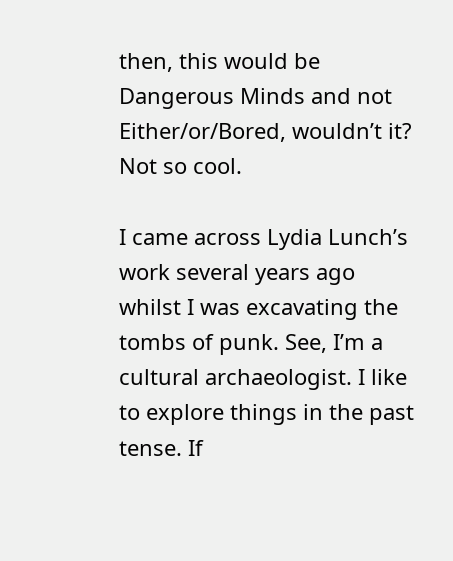then, this would be Dangerous Minds and not Either/or/Bored, wouldn’t it? Not so cool.

I came across Lydia Lunch’s work several years ago whilst I was excavating the tombs of punk. See, I’m a cultural archaeologist. I like to explore things in the past tense. If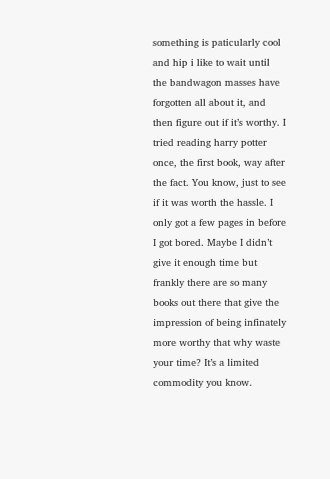something is paticularly cool and hip i like to wait until the bandwagon masses have forgotten all about it, and then figure out if it’s worthy. I tried reading harry potter once, the first book, way after the fact. You know, just to see if it was worth the hassle. I only got a few pages in before I got bored. Maybe I didn’t give it enough time but frankly there are so many books out there that give the impression of being infinately more worthy that why waste your time? It’s a limited commodity you know.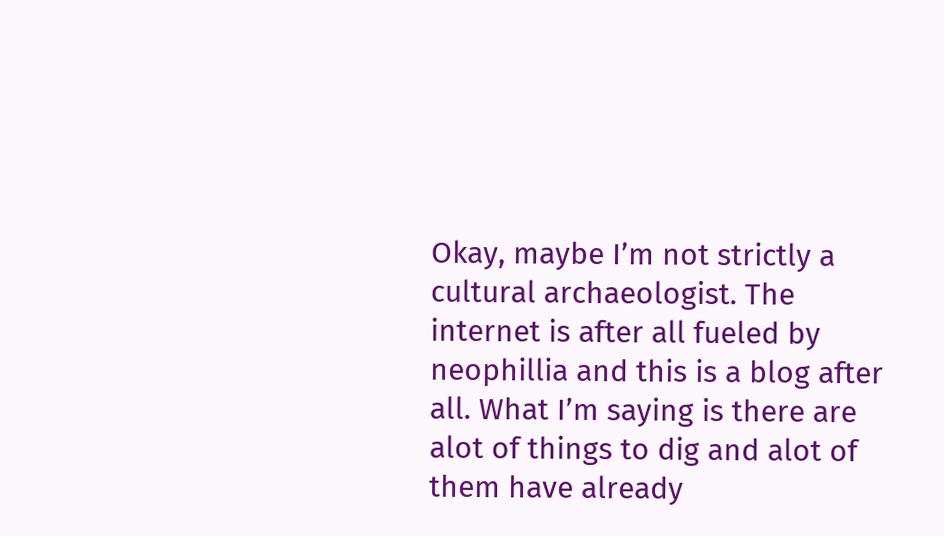Okay, maybe I’m not strictly a cultural archaeologist. The internet is after all fueled by neophillia and this is a blog after all. What I’m saying is there are alot of things to dig and alot of them have already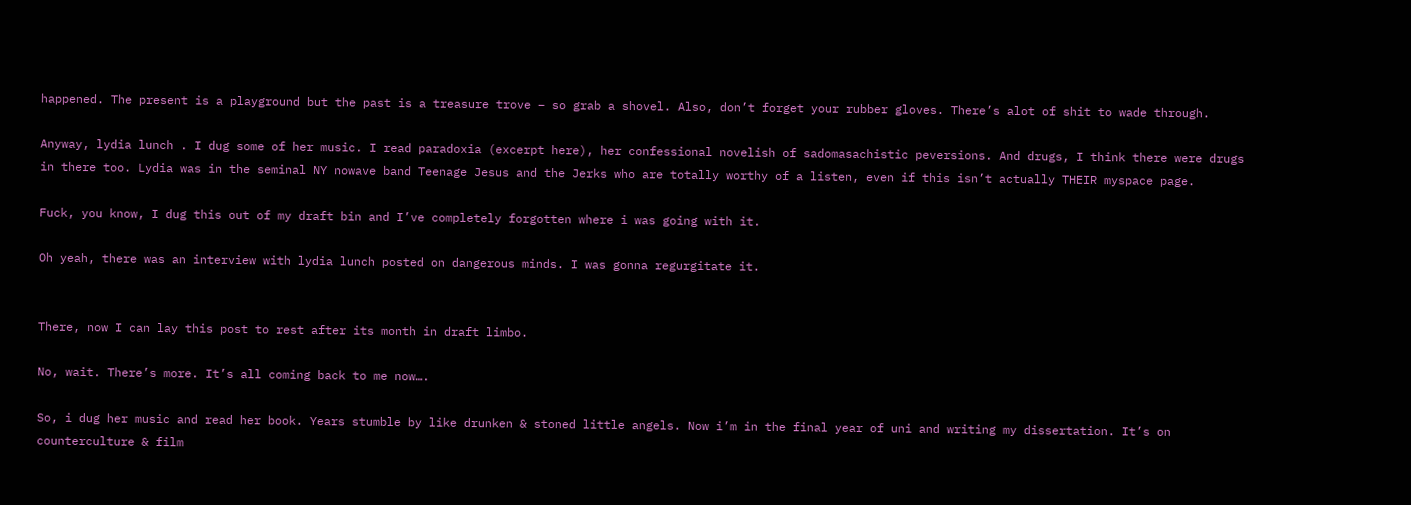happened. The present is a playground but the past is a treasure trove – so grab a shovel. Also, don’t forget your rubber gloves. There’s alot of shit to wade through.

Anyway, lydia lunch . I dug some of her music. I read paradoxia (excerpt here), her confessional novelish of sadomasachistic peversions. And drugs, I think there were drugs in there too. Lydia was in the seminal NY nowave band Teenage Jesus and the Jerks who are totally worthy of a listen, even if this isn’t actually THEIR myspace page.

Fuck, you know, I dug this out of my draft bin and I’ve completely forgotten where i was going with it.

Oh yeah, there was an interview with lydia lunch posted on dangerous minds. I was gonna regurgitate it.


There, now I can lay this post to rest after its month in draft limbo.

No, wait. There’s more. It’s all coming back to me now….

So, i dug her music and read her book. Years stumble by like drunken & stoned little angels. Now i’m in the final year of uni and writing my dissertation. It’s on counterculture & film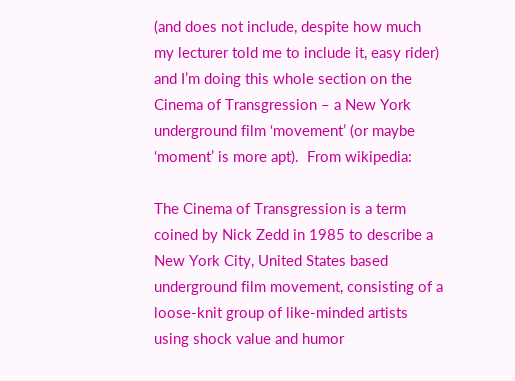(and does not include, despite how much my lecturer told me to include it, easy rider) and I’m doing this whole section on the Cinema of Transgression – a New York underground film ‘movement’ (or maybe ‘moment’ is more apt).  From wikipedia:

The Cinema of Transgression is a term coined by Nick Zedd in 1985 to describe a New York City, United States based underground film movement, consisting of a loose-knit group of like-minded artists using shock value and humor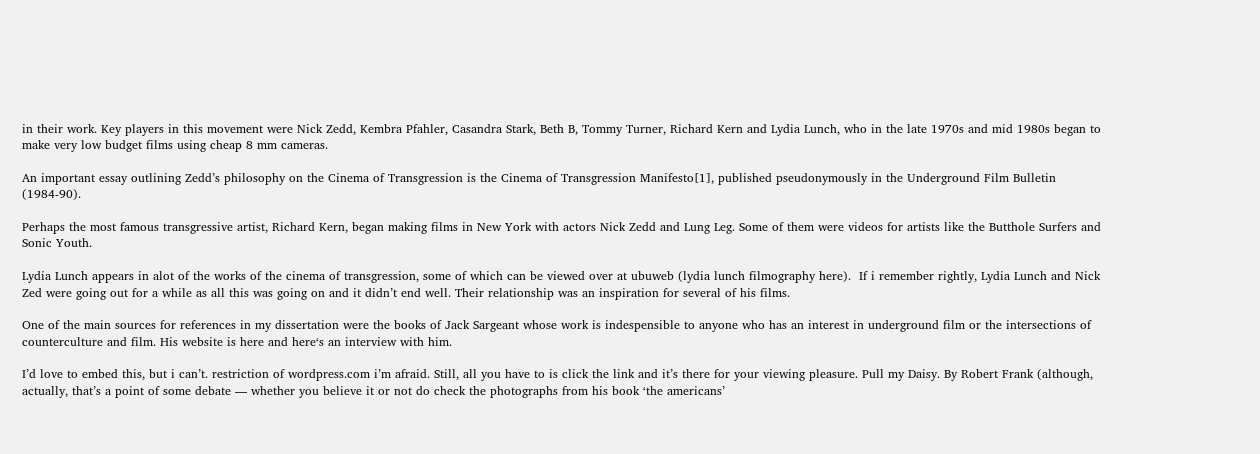in their work. Key players in this movement were Nick Zedd, Kembra Pfahler, Casandra Stark, Beth B, Tommy Turner, Richard Kern and Lydia Lunch, who in the late 1970s and mid 1980s began to make very low budget films using cheap 8 mm cameras.

An important essay outlining Zedd’s philosophy on the Cinema of Transgression is the Cinema of Transgression Manifesto[1], published pseudonymously in the Underground Film Bulletin (1984-90).

Perhaps the most famous transgressive artist, Richard Kern, began making films in New York with actors Nick Zedd and Lung Leg. Some of them were videos for artists like the Butthole Surfers and Sonic Youth.

Lydia Lunch appears in alot of the works of the cinema of transgression, some of which can be viewed over at ubuweb (lydia lunch filmography here).  If i remember rightly, Lydia Lunch and Nick Zed were going out for a while as all this was going on and it didn’t end well. Their relationship was an inspiration for several of his films.

One of the main sources for references in my dissertation were the books of Jack Sargeant whose work is indespensible to anyone who has an interest in underground film or the intersections of counterculture and film. His website is here and here‘s an interview with him.

I’d love to embed this, but i can’t. restriction of wordpress.com i’m afraid. Still, all you have to is click the link and it’s there for your viewing pleasure. Pull my Daisy. By Robert Frank (although, actually, that’s a point of some debate — whether you believe it or not do check the photographs from his book ‘the americans’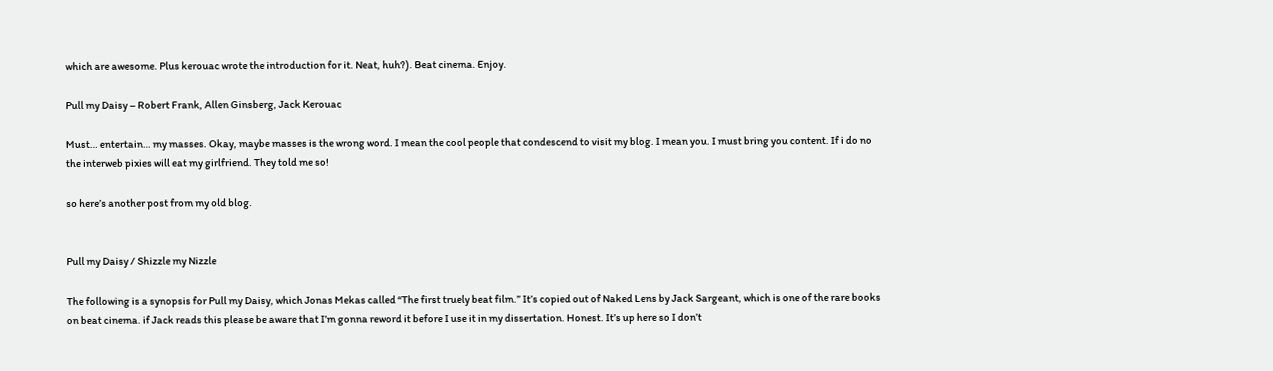which are awesome. Plus kerouac wrote the introduction for it. Neat, huh?). Beat cinema. Enjoy.

Pull my Daisy – Robert Frank, Allen Ginsberg, Jack Kerouac

Must… entertain… my masses. Okay, maybe masses is the wrong word. I mean the cool people that condescend to visit my blog. I mean you. I must bring you content. If i do no the interweb pixies will eat my girlfriend. They told me so!

so here’s another post from my old blog.


Pull my Daisy / Shizzle my Nizzle

The following is a synopsis for Pull my Daisy, which Jonas Mekas called “The first truely beat film.” It’s copied out of Naked Lens by Jack Sargeant, which is one of the rare books on beat cinema. if Jack reads this please be aware that I’m gonna reword it before I use it in my dissertation. Honest. It’s up here so I don’t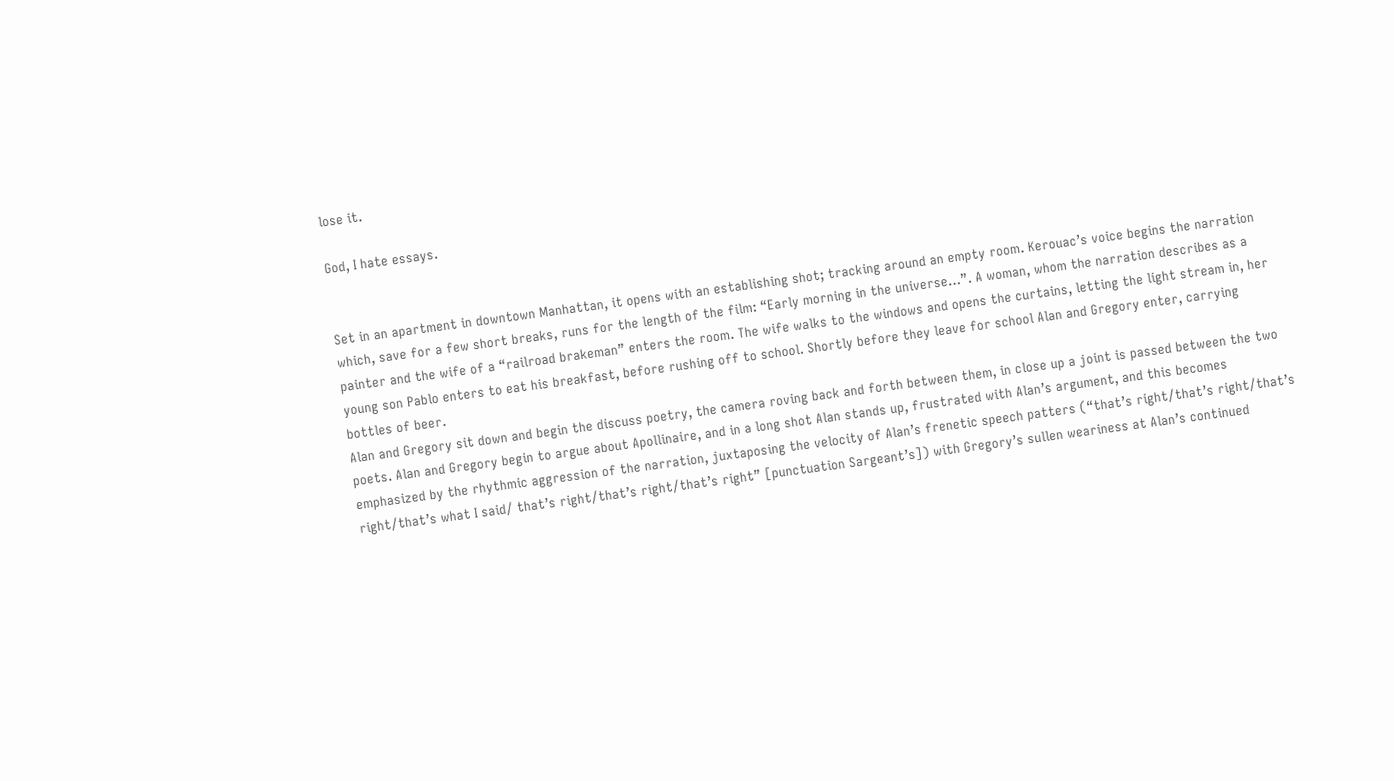lose it.

God, I hate essays.


Set in an apartment in downtown Manhattan, it opens with an establishing shot; tracking around an empty room. Kerouac’s voice begins the narration which, save for a few short breaks, runs for the length of the film: “Early morning in the universe…”. A woman, whom the narration describes as a painter and the wife of a “railroad brakeman” enters the room. The wife walks to the windows and opens the curtains, letting the light stream in, her young son Pablo enters to eat his breakfast, before rushing off to school. Shortly before they leave for school Alan and Gregory enter, carrying bottles of beer.
Alan and Gregory sit down and begin the discuss poetry, the camera roving back and forth between them, in close up a joint is passed between the two poets. Alan and Gregory begin to argue about Apollinaire, and in a long shot Alan stands up, frustrated with Alan’s argument, and this becomes emphasized by the rhythmic aggression of the narration, juxtaposing the velocity of Alan’s frenetic speech patters (“that’s right/that’s right/that’s right/that’s what I said/ that’s right/that’s right/that’s right” [punctuation Sargeant’s]) with Gregory’s sullen weariness at Alan’s continued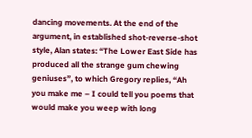dancing movements. At the end of the argument, in established shot-reverse-shot style, Alan states: “The Lower East Side has produced all the strange gum chewing geniuses”, to which Gregory replies, “Ah you make me – I could tell you poems that would make you weep with long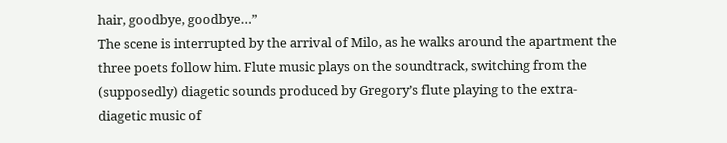hair, goodbye, goodbye…”
The scene is interrupted by the arrival of Milo, as he walks around the apartment the three poets follow him. Flute music plays on the soundtrack, switching from the (supposedly) diagetic sounds produced by Gregory’s flute playing to the extra-diagetic music of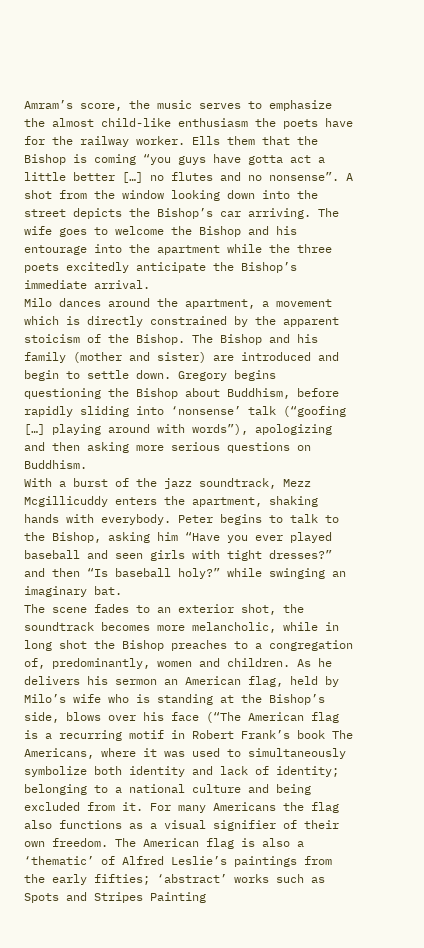Amram’s score, the music serves to emphasize the almost child-like enthusiasm the poets have for the railway worker. Ells them that the Bishop is coming “you guys have gotta act a little better […] no flutes and no nonsense”. A shot from the window looking down into the street depicts the Bishop’s car arriving. The wife goes to welcome the Bishop and his entourage into the apartment while the three poets excitedly anticipate the Bishop’s immediate arrival.
Milo dances around the apartment, a movement which is directly constrained by the apparent stoicism of the Bishop. The Bishop and his family (mother and sister) are introduced and begin to settle down. Gregory begins questioning the Bishop about Buddhism, before rapidly sliding into ‘nonsense’ talk (“goofing […] playing around with words”), apologizing and then asking more serious questions on Buddhism.
With a burst of the jazz soundtrack, Mezz Mcgillicuddy enters the apartment, shaking hands with everybody. Peter begins to talk to the Bishop, asking him “Have you ever played baseball and seen girls with tight dresses?” and then “Is baseball holy?” while swinging an imaginary bat.
The scene fades to an exterior shot, the soundtrack becomes more melancholic, while in long shot the Bishop preaches to a congregation of, predominantly, women and children. As he delivers his sermon an American flag, held by Milo’s wife who is standing at the Bishop’s side, blows over his face (“The American flag is a recurring motif in Robert Frank’s book The Americans, where it was used to simultaneously symbolize both identity and lack of identity; belonging to a national culture and being excluded from it. For many Americans the flag also functions as a visual signifier of their own freedom. The American flag is also a ‘thematic’ of Alfred Leslie’s paintings from the early fifties; ‘abstract’ works such as Spots and Stripes Painting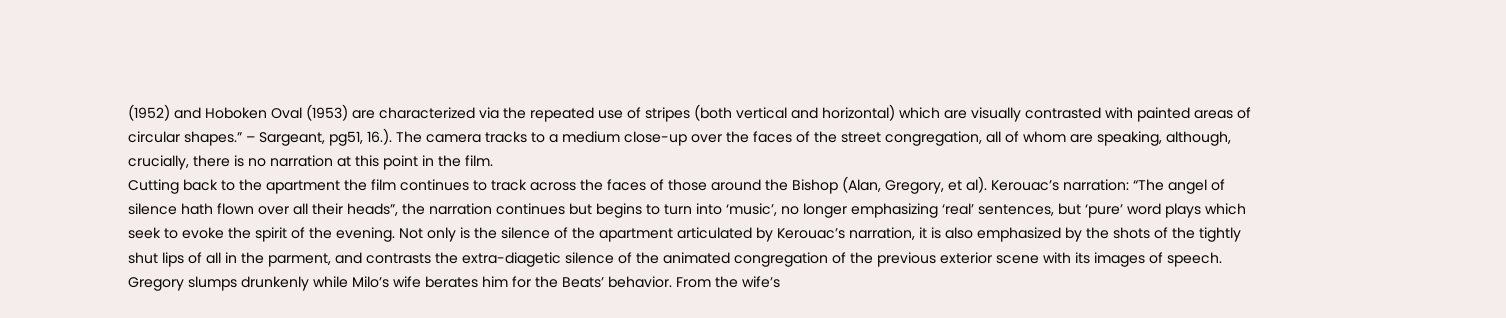(1952) and Hoboken Oval (1953) are characterized via the repeated use of stripes (both vertical and horizontal) which are visually contrasted with painted areas of circular shapes.” – Sargeant, pg51, 16.). The camera tracks to a medium close-up over the faces of the street congregation, all of whom are speaking, although, crucially, there is no narration at this point in the film.
Cutting back to the apartment the film continues to track across the faces of those around the Bishop (Alan, Gregory, et al). Kerouac’s narration: “The angel of silence hath flown over all their heads”, the narration continues but begins to turn into ‘music’, no longer emphasizing ‘real’ sentences, but ‘pure’ word plays which seek to evoke the spirit of the evening. Not only is the silence of the apartment articulated by Kerouac’s narration, it is also emphasized by the shots of the tightly shut lips of all in the parment, and contrasts the extra-diagetic silence of the animated congregation of the previous exterior scene with its images of speech.
Gregory slumps drunkenly while Milo’s wife berates him for the Beats’ behavior. From the wife’s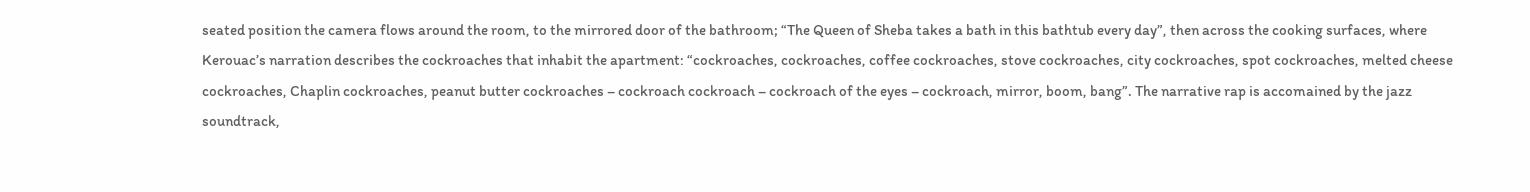seated position the camera flows around the room, to the mirrored door of the bathroom; “The Queen of Sheba takes a bath in this bathtub every day”, then across the cooking surfaces, where Kerouac’s narration describes the cockroaches that inhabit the apartment: “cockroaches, cockroaches, coffee cockroaches, stove cockroaches, city cockroaches, spot cockroaches, melted cheese cockroaches, Chaplin cockroaches, peanut butter cockroaches – cockroach cockroach – cockroach of the eyes – cockroach, mirror, boom, bang”. The narrative rap is accomained by the jazz soundtrack,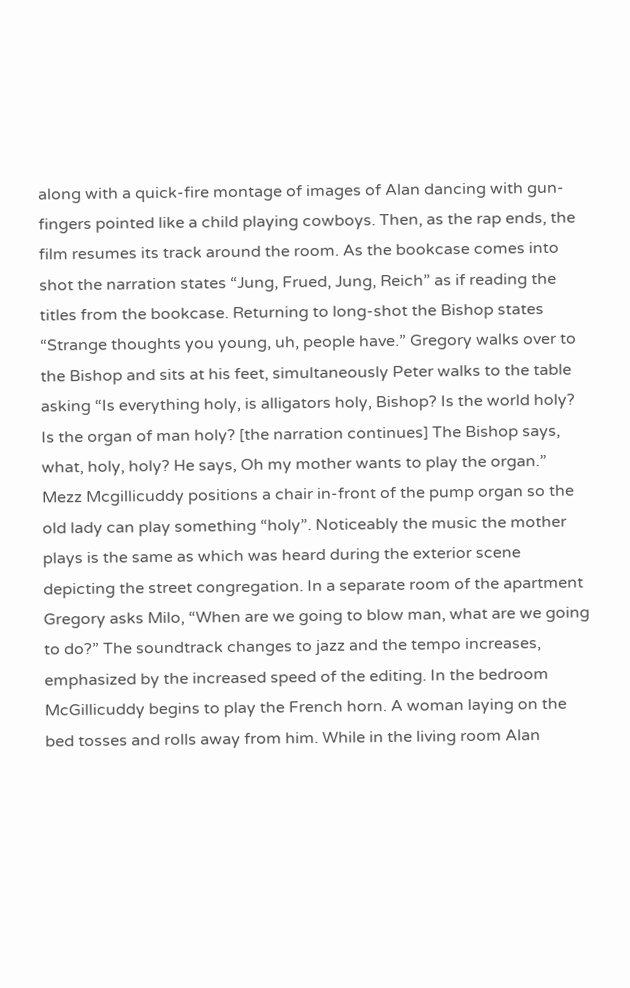along with a quick-fire montage of images of Alan dancing with gun-fingers pointed like a child playing cowboys. Then, as the rap ends, the film resumes its track around the room. As the bookcase comes into shot the narration states “Jung, Frued, Jung, Reich” as if reading the titles from the bookcase. Returning to long-shot the Bishop states “Strange thoughts you young, uh, people have.” Gregory walks over to the Bishop and sits at his feet, simultaneously Peter walks to the table asking “Is everything holy, is alligators holy, Bishop? Is the world holy? Is the organ of man holy? [the narration continues] The Bishop says, what, holy, holy? He says, Oh my mother wants to play the organ.”
Mezz Mcgillicuddy positions a chair in-front of the pump organ so the old lady can play something “holy”. Noticeably the music the mother plays is the same as which was heard during the exterior scene depicting the street congregation. In a separate room of the apartment Gregory asks Milo, “When are we going to blow man, what are we going to do?” The soundtrack changes to jazz and the tempo increases, emphasized by the increased speed of the editing. In the bedroom McGillicuddy begins to play the French horn. A woman laying on the bed tosses and rolls away from him. While in the living room Alan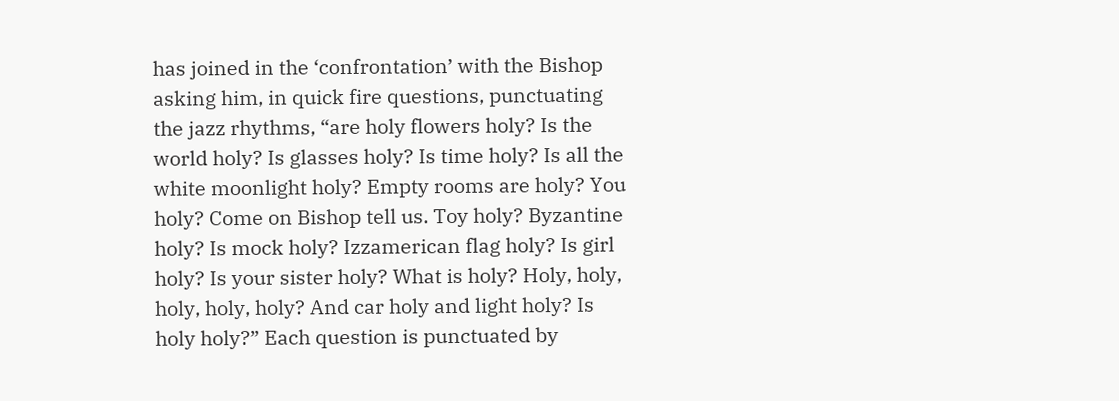has joined in the ‘confrontation’ with the Bishop asking him, in quick fire questions, punctuating the jazz rhythms, “are holy flowers holy? Is the world holy? Is glasses holy? Is time holy? Is all the white moonlight holy? Empty rooms are holy? You holy? Come on Bishop tell us. Toy holy? Byzantine holy? Is mock holy? Izzamerican flag holy? Is girl holy? Is your sister holy? What is holy? Holy, holy, holy, holy, holy? And car holy and light holy? Is holy holy?” Each question is punctuated by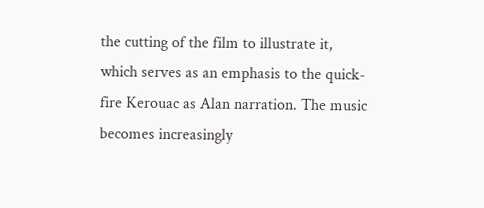the cutting of the film to illustrate it, which serves as an emphasis to the quick-fire Kerouac as Alan narration. The music becomes increasingly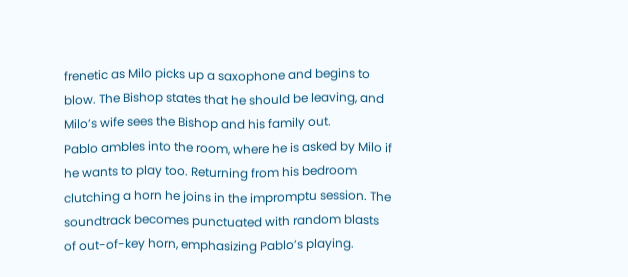frenetic as Milo picks up a saxophone and begins to blow. The Bishop states that he should be leaving, and Milo’s wife sees the Bishop and his family out.
Pablo ambles into the room, where he is asked by Milo if he wants to play too. Returning from his bedroom clutching a horn he joins in the impromptu session. The soundtrack becomes punctuated with random blasts of out-of-key horn, emphasizing Pablo’s playing.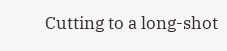Cutting to a long-shot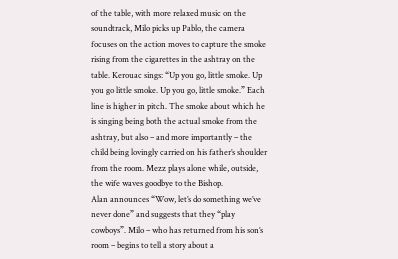of the table, with more relaxed music on the soundtrack, Milo picks up Pablo, the camera focuses on the action moves to capture the smoke rising from the cigarettes in the ashtray on the table. Kerouac sings: “Up you go, little smoke. Up you go little smoke. Up you go, little smoke.” Each line is higher in pitch. The smoke about which he is singing being both the actual smoke from the ashtray, but also – and more importantly – the child being lovingly carried on his father’s shoulder from the room. Mezz plays alone while, outside, the wife waves goodbye to the Bishop.
Alan announces “Wow, let’s do something we’ve never done” and suggests that they “play cowboys”. Milo – who has returned from his son’s room – begins to tell a story about a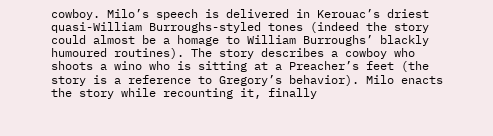cowboy. Milo’s speech is delivered in Kerouac’s driest quasi-William Burroughs-styled tones (indeed the story could almost be a homage to William Burroughs’ blackly humoured routines). The story describes a cowboy who shoots a wino who is sitting at a Preacher’s feet (the story is a reference to Gregory’s behavior). Milo enacts the story while recounting it, finally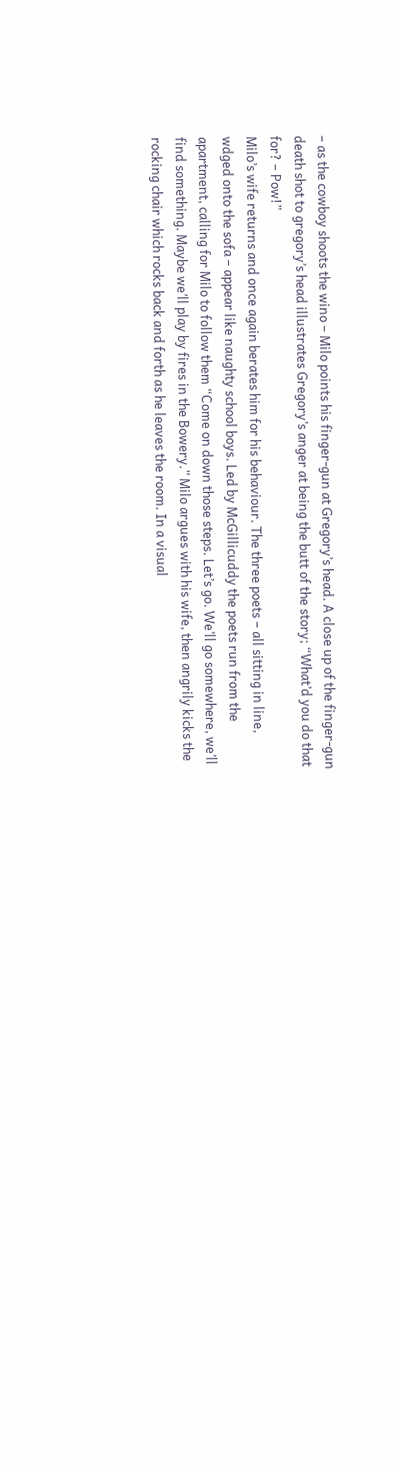– as the cowboy shoots the wino – Milo points his finger-gun at Gregory’s head. A close up of the finger-gun death shot to gregory’s head illustrates Gregory’s anger at being the butt of the story; “What’d you do that for? – Pow!”
Milo’s wife returns and once again berates him for his behaviour. The three poets – all sitting in line, wdged onto the sofa – appear like naughty school boys. Led by McGillicuddy the poets run from the apartment, calling for Milo to follow them “Come on down those steps. Let’s go. We’ll go somewhere, we’ll find something. Maybe we’ll play by fires in the Bowery.” Milo argues with his wife, then angrily kicks the rocking chair which rocks back and forth as he leaves the room. In a visual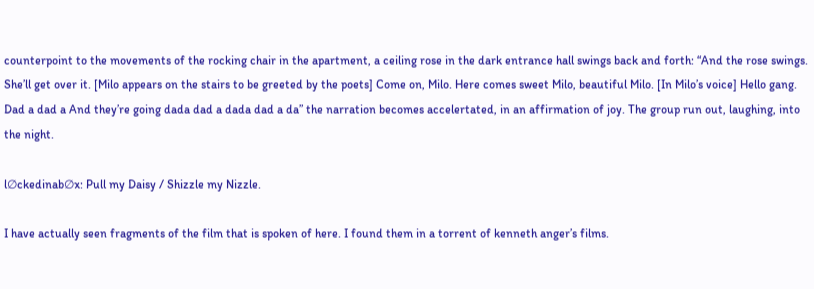counterpoint to the movements of the rocking chair in the apartment, a ceiling rose in the dark entrance hall swings back and forth: “And the rose swings. She’ll get over it. [Milo appears on the stairs to be greeted by the poets] Come on, Milo. Here comes sweet Milo, beautiful Milo. [In Milo’s voice] Hello gang. Dad a dad a And they’re going dada dad a dada dad a da” the narration becomes accelertated, in an affirmation of joy. The group run out, laughing, into the night.

l∅ckedinab∅x: Pull my Daisy / Shizzle my Nizzle.

I have actually seen fragments of the film that is spoken of here. I found them in a torrent of kenneth anger’s films.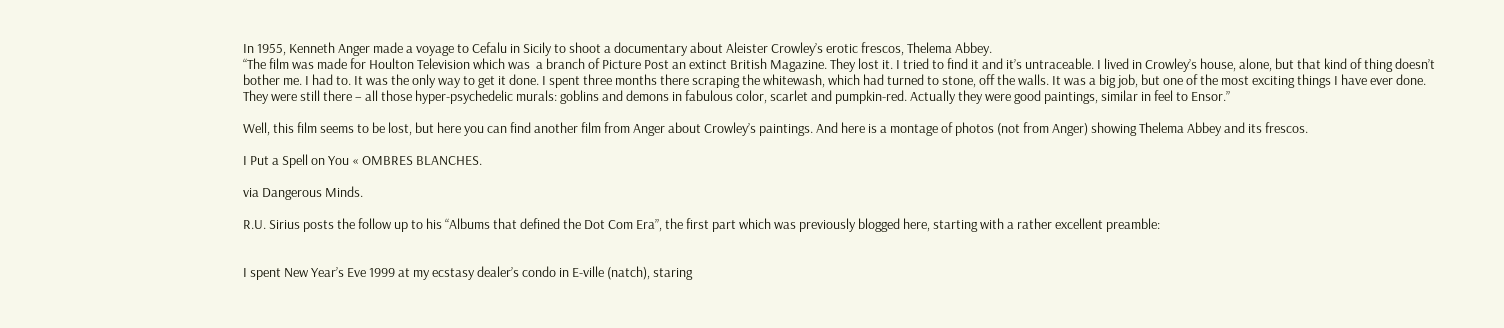In 1955, Kenneth Anger made a voyage to Cefalu in Sicily to shoot a documentary about Aleister Crowley’s erotic frescos, Thelema Abbey.
“The film was made for Houlton Television which was  a branch of Picture Post an extinct British Magazine. They lost it. I tried to find it and it’s untraceable. I lived in Crowley’s house, alone, but that kind of thing doesn’t bother me. I had to. It was the only way to get it done. I spent three months there scraping the whitewash, which had turned to stone, off the walls. It was a big job, but one of the most exciting things I have ever done. They were still there – all those hyper-psychedelic murals: goblins and demons in fabulous color, scarlet and pumpkin-red. Actually they were good paintings, similar in feel to Ensor.”

Well, this film seems to be lost, but here you can find another film from Anger about Crowley’s paintings. And here is a montage of photos (not from Anger) showing Thelema Abbey and its frescos.

I Put a Spell on You « OMBRES BLANCHES.

via Dangerous Minds.

R.U. Sirius posts the follow up to his “Albums that defined the Dot Com Era”, the first part which was previously blogged here, starting with a rather excellent preamble:


I spent New Year’s Eve 1999 at my ecstasy dealer’s condo in E-ville (natch), staring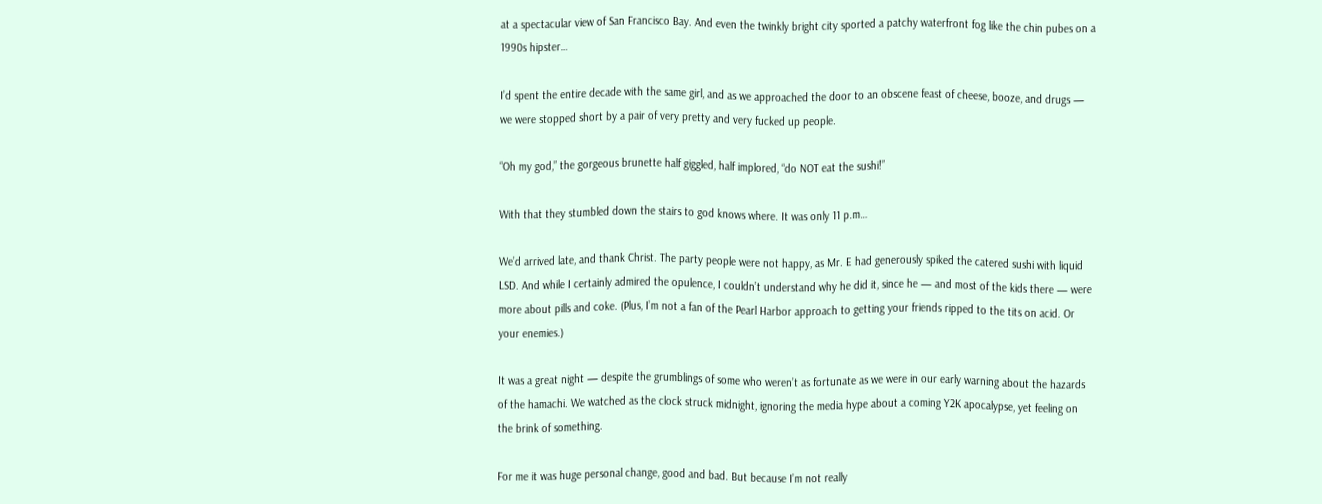at a spectacular view of San Francisco Bay. And even the twinkly bright city sported a patchy waterfront fog like the chin pubes on a 1990s hipster…

I’d spent the entire decade with the same girl, and as we approached the door to an obscene feast of cheese, booze, and drugs — we were stopped short by a pair of very pretty and very fucked up people.

“Oh my god,” the gorgeous brunette half giggled, half implored, “do NOT eat the sushi!”

With that they stumbled down the stairs to god knows where. It was only 11 p.m…

We’d arrived late, and thank Christ. The party people were not happy, as Mr. E had generously spiked the catered sushi with liquid LSD. And while I certainly admired the opulence, I couldn’t understand why he did it, since he — and most of the kids there — were more about pills and coke. (Plus, I’m not a fan of the Pearl Harbor approach to getting your friends ripped to the tits on acid. Or your enemies.)

It was a great night — despite the grumblings of some who weren’t as fortunate as we were in our early warning about the hazards of the hamachi. We watched as the clock struck midnight, ignoring the media hype about a coming Y2K apocalypse, yet feeling on the brink of something.

For me it was huge personal change, good and bad. But because I’m not really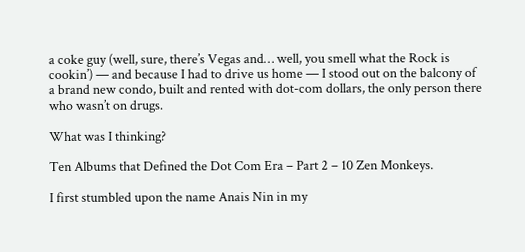a coke guy (well, sure, there’s Vegas and… well, you smell what the Rock is cookin’) — and because I had to drive us home — I stood out on the balcony of a brand new condo, built and rented with dot-com dollars, the only person there who wasn’t on drugs.

What was I thinking?

Ten Albums that Defined the Dot Com Era – Part 2 – 10 Zen Monkeys.

I first stumbled upon the name Anais Nin in my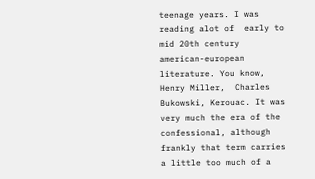teenage years. I was reading alot of  early to mid 20th century american-european literature. You know, Henry Miller,  Charles Bukowski, Kerouac. It was very much the era of the confessional, although frankly that term carries a little too much of a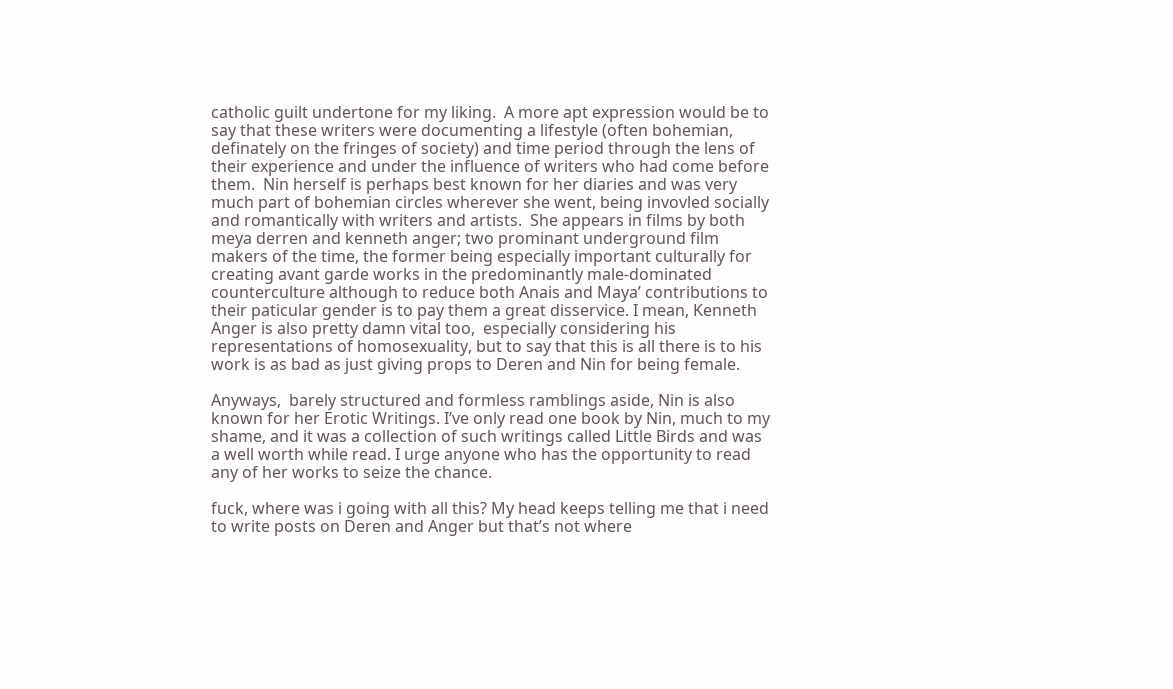catholic guilt undertone for my liking.  A more apt expression would be to say that these writers were documenting a lifestyle (often bohemian, definately on the fringes of society) and time period through the lens of their experience and under the influence of writers who had come before them.  Nin herself is perhaps best known for her diaries and was very much part of bohemian circles wherever she went, being invovled socially and romantically with writers and artists.  She appears in films by both meya derren and kenneth anger; two prominant underground film makers of the time, the former being especially important culturally for creating avant garde works in the predominantly male-dominated  counterculture although to reduce both Anais and Maya’ contributions to their paticular gender is to pay them a great disservice. I mean, Kenneth Anger is also pretty damn vital too,  especially considering his representations of homosexuality, but to say that this is all there is to his work is as bad as just giving props to Deren and Nin for being female.

Anyways,  barely structured and formless ramblings aside, Nin is also known for her Erotic Writings. I’ve only read one book by Nin, much to my shame, and it was a collection of such writings called Little Birds and was a well worth while read. I urge anyone who has the opportunity to read any of her works to seize the chance.

fuck, where was i going with all this? My head keeps telling me that i need to write posts on Deren and Anger but that’s not where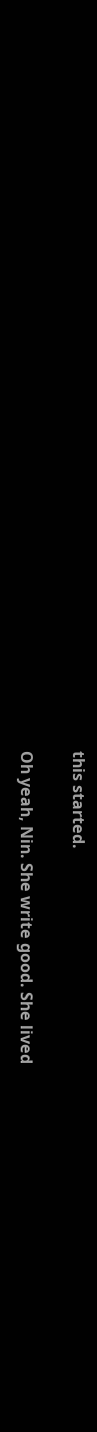this started.

Oh yeah, Nin. She write good. She lived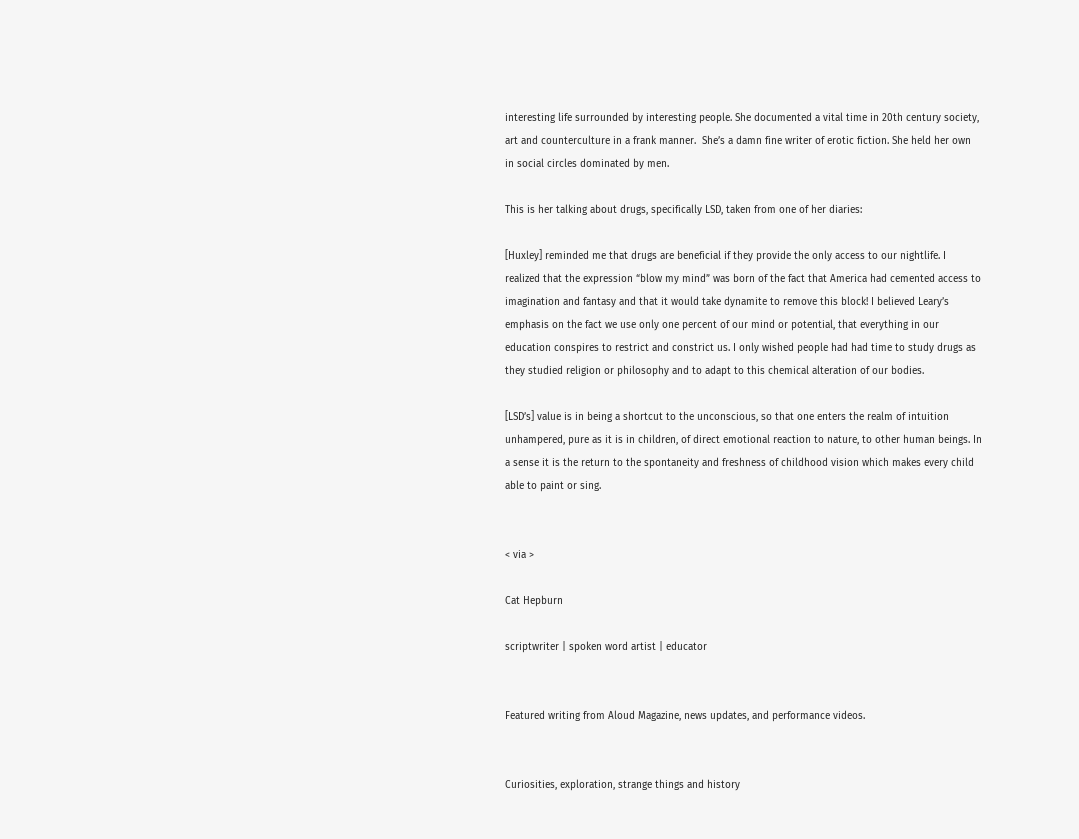interesting life surrounded by interesting people. She documented a vital time in 20th century society, art and counterculture in a frank manner.  She’s a damn fine writer of erotic fiction. She held her own in social circles dominated by men.

This is her talking about drugs, specifically LSD, taken from one of her diaries:

[Huxley] reminded me that drugs are beneficial if they provide the only access to our nightlife. I realized that the expression “blow my mind” was born of the fact that America had cemented access to imagination and fantasy and that it would take dynamite to remove this block! I believed Leary’s emphasis on the fact we use only one percent of our mind or potential, that everything in our education conspires to restrict and constrict us. I only wished people had had time to study drugs as they studied religion or philosophy and to adapt to this chemical alteration of our bodies.

[LSD’s] value is in being a shortcut to the unconscious, so that one enters the realm of intuition unhampered, pure as it is in children, of direct emotional reaction to nature, to other human beings. In a sense it is the return to the spontaneity and freshness of childhood vision which makes every child able to paint or sing.


< via >

Cat Hepburn

scriptwriter | spoken word artist | educator


Featured writing from Aloud Magazine, news updates, and performance videos.


Curiosities, exploration, strange things and history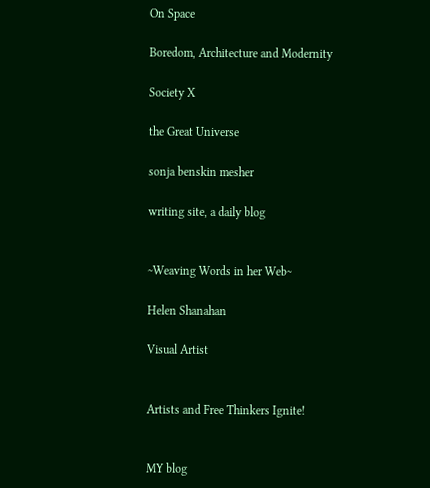On Space

Boredom, Architecture and Modernity

Society X

the Great Universe

sonja benskin mesher

writing site, a daily blog


~Weaving Words in her Web~

Helen Shanahan

Visual Artist


Artists and Free Thinkers Ignite!


MY blog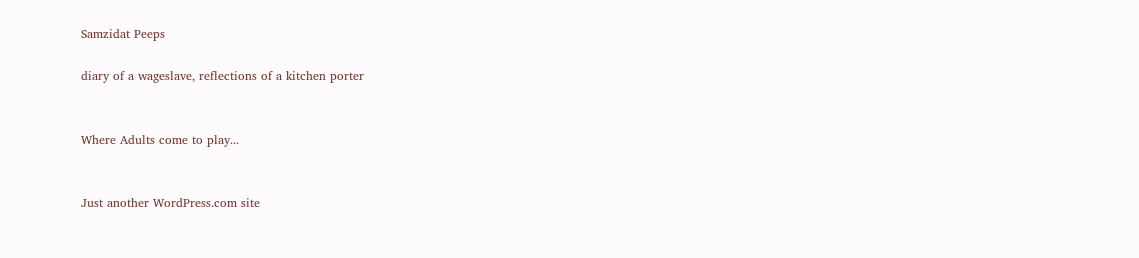Samzidat Peeps

diary of a wageslave, reflections of a kitchen porter


Where Adults come to play...


Just another WordPress.com site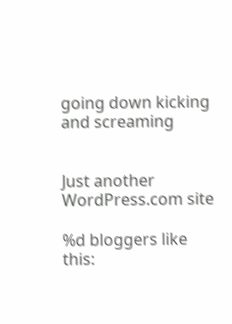going down kicking and screaming


Just another WordPress.com site

%d bloggers like this: